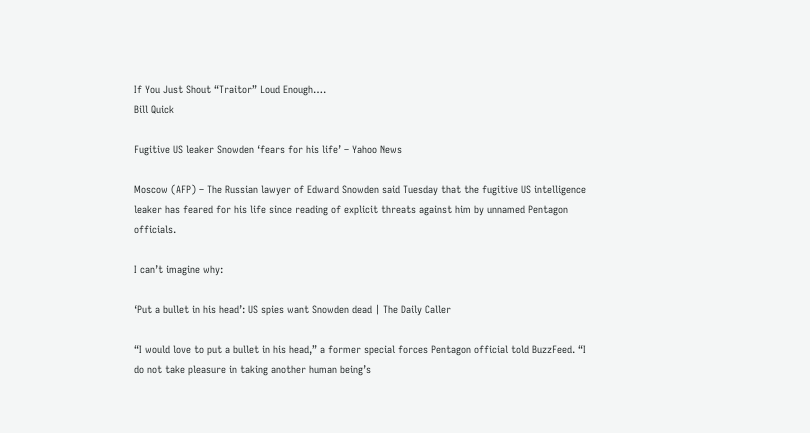If You Just Shout “Traitor” Loud Enough….
Bill Quick

Fugitive US leaker Snowden ‘fears for his life’ – Yahoo News

Moscow (AFP) – The Russian lawyer of Edward Snowden said Tuesday that the fugitive US intelligence leaker has feared for his life since reading of explicit threats against him by unnamed Pentagon officials.

I can’t imagine why:

‘Put a bullet in his head’: US spies want Snowden dead | The Daily Caller

“I would love to put a bullet in his head,” a former special forces Pentagon official told BuzzFeed. “I do not take pleasure in taking another human being’s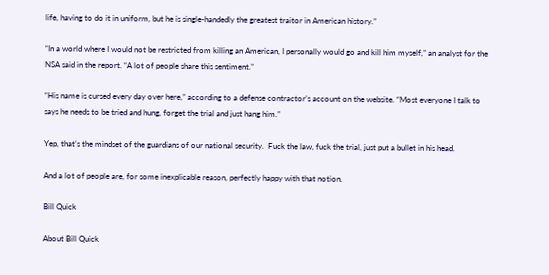life, having to do it in uniform, but he is single-handedly the greatest traitor in American history.”

“In a world where I would not be restricted from killing an American, I personally would go and kill him myself,” an analyst for the NSA said in the report. “A lot of people share this sentiment.”

“His name is cursed every day over here,” according to a defense contractor’s account on the website. “Most everyone I talk to says he needs to be tried and hung, forget the trial and just hang him.”

Yep, that’s the mindset of the guardians of our national security.  Fuck the law, fuck the trial, just put a bullet in his head.

And a lot of people are, for some inexplicable reason, perfectly happy with that notion.

Bill Quick

About Bill Quick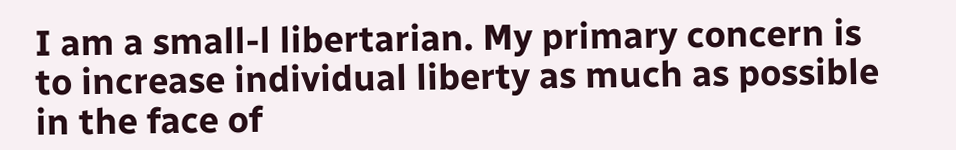I am a small-l libertarian. My primary concern is to increase individual liberty as much as possible in the face of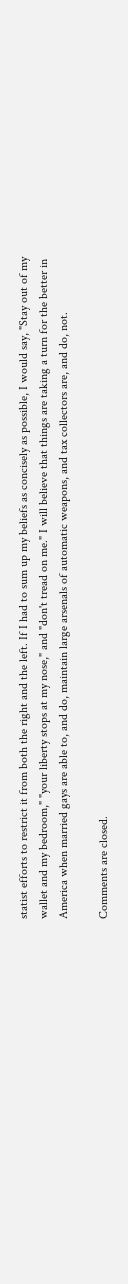statist efforts to restrict it from both the right and the left. If I had to sum up my beliefs as concisely as possible, I would say, "Stay out of my wallet and my bedroom," "your liberty stops at my nose," and "don't tread on me." I will believe that things are taking a turn for the better in America when married gays are able to, and do, maintain large arsenals of automatic weapons, and tax collectors are, and do, not.

Comments are closed.